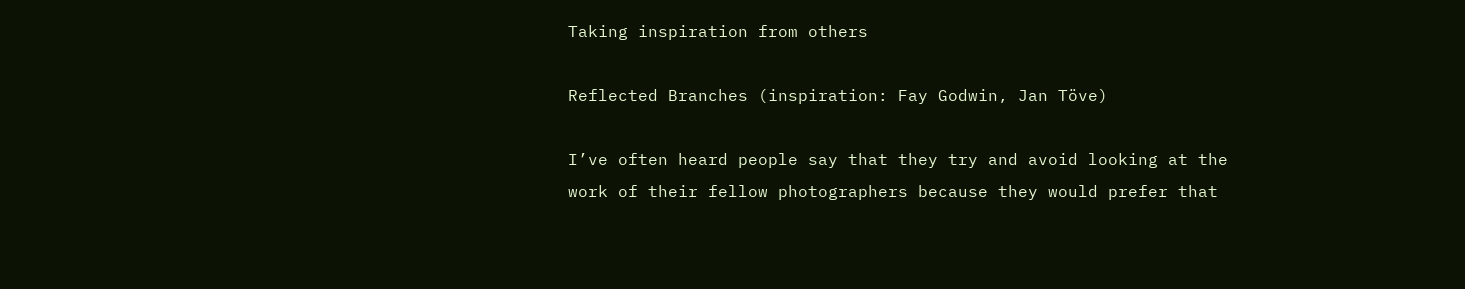Taking inspiration from others

Reflected Branches (inspiration: Fay Godwin, Jan Töve)

I’ve often heard people say that they try and avoid looking at the work of their fellow photographers because they would prefer that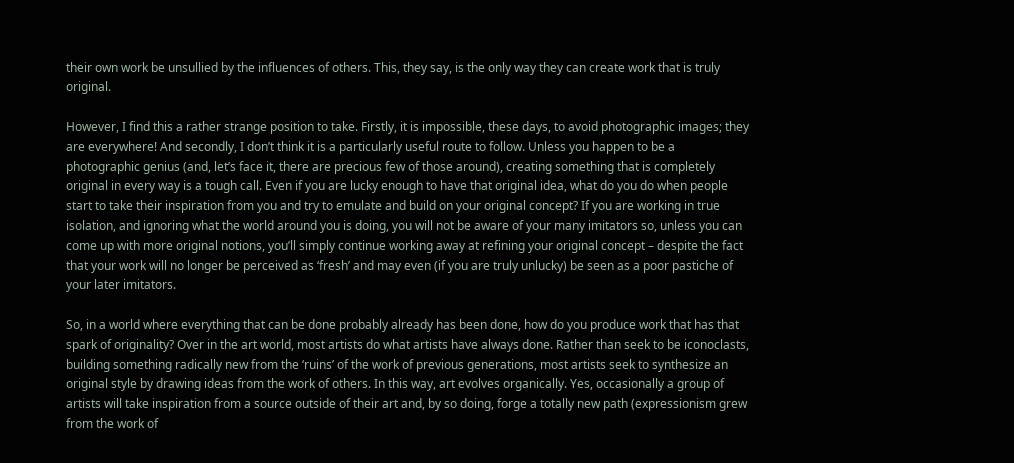their own work be unsullied by the influences of others. This, they say, is the only way they can create work that is truly original.

However, I find this a rather strange position to take. Firstly, it is impossible, these days, to avoid photographic images; they are everywhere! And secondly, I don’t think it is a particularly useful route to follow. Unless you happen to be a photographic genius (and, let’s face it, there are precious few of those around), creating something that is completely original in every way is a tough call. Even if you are lucky enough to have that original idea, what do you do when people start to take their inspiration from you and try to emulate and build on your original concept? If you are working in true isolation, and ignoring what the world around you is doing, you will not be aware of your many imitators so, unless you can come up with more original notions, you’ll simply continue working away at refining your original concept – despite the fact that your work will no longer be perceived as ‘fresh’ and may even (if you are truly unlucky) be seen as a poor pastiche of your later imitators.

So, in a world where everything that can be done probably already has been done, how do you produce work that has that spark of originality? Over in the art world, most artists do what artists have always done. Rather than seek to be iconoclasts, building something radically new from the ‘ruins’ of the work of previous generations, most artists seek to synthesize an original style by drawing ideas from the work of others. In this way, art evolves organically. Yes, occasionally a group of artists will take inspiration from a source outside of their art and, by so doing, forge a totally new path (expressionism grew from the work of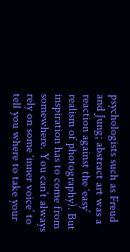psychologists such as Freud and Jung; abstract art was a reaction against the ‘easy’ realism of photography). But inspiration has to come from somewhere. You can’t always rely on some ‘inner voice’ to tell you where to take your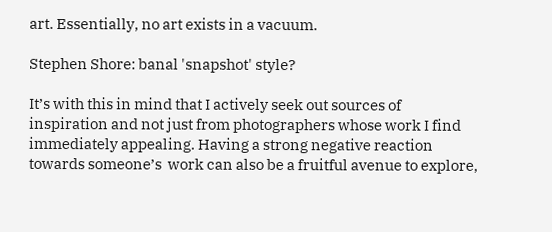art. Essentially, no art exists in a vacuum.

Stephen Shore: banal 'snapshot' style?

It’s with this in mind that I actively seek out sources of inspiration and not just from photographers whose work I find immediately appealing. Having a strong negative reaction towards someone’s  work can also be a fruitful avenue to explore,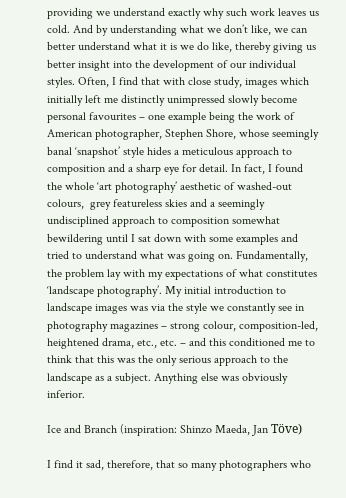providing we understand exactly why such work leaves us cold. And by understanding what we don’t like, we can better understand what it is we do like, thereby giving us better insight into the development of our individual styles. Often, I find that with close study, images which initially left me distinctly unimpressed slowly become personal favourites – one example being the work of American photographer, Stephen Shore, whose seemingly banal ‘snapshot’ style hides a meticulous approach to composition and a sharp eye for detail. In fact, I found the whole ‘art photography’ aesthetic of washed-out colours,  grey featureless skies and a seemingly undisciplined approach to composition somewhat bewildering until I sat down with some examples and tried to understand what was going on. Fundamentally, the problem lay with my expectations of what constitutes ‘landscape photography’. My initial introduction to landscape images was via the style we constantly see in photography magazines – strong colour, composition-led, heightened drama, etc., etc. – and this conditioned me to think that this was the only serious approach to the landscape as a subject. Anything else was obviously inferior.

Ice and Branch (inspiration: Shinzo Maeda, Jan Töve)

I find it sad, therefore, that so many photographers who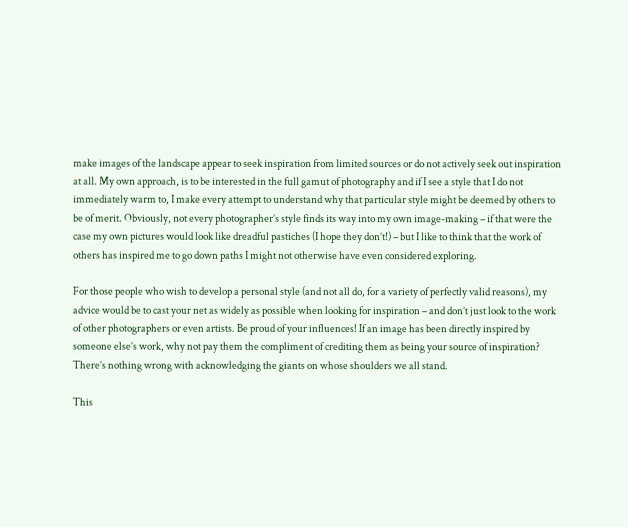make images of the landscape appear to seek inspiration from limited sources or do not actively seek out inspiration at all. My own approach, is to be interested in the full gamut of photography and if I see a style that I do not immediately warm to, I make every attempt to understand why that particular style might be deemed by others to be of merit. Obviously, not every photographer’s style finds its way into my own image-making – if that were the case my own pictures would look like dreadful pastiches (I hope they don’t!) – but I like to think that the work of others has inspired me to go down paths I might not otherwise have even considered exploring.

For those people who wish to develop a personal style (and not all do, for a variety of perfectly valid reasons), my advice would be to cast your net as widely as possible when looking for inspiration – and don’t just look to the work of other photographers or even artists. Be proud of your influences! If an image has been directly inspired by someone else’s work, why not pay them the compliment of crediting them as being your source of inspiration? There’s nothing wrong with acknowledging the giants on whose shoulders we all stand.

This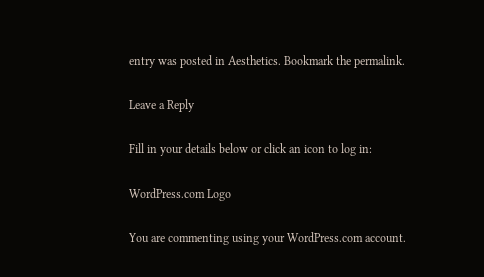entry was posted in Aesthetics. Bookmark the permalink.

Leave a Reply

Fill in your details below or click an icon to log in:

WordPress.com Logo

You are commenting using your WordPress.com account.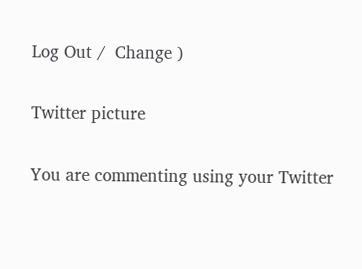Log Out /  Change )

Twitter picture

You are commenting using your Twitter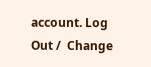account. Log Out /  Change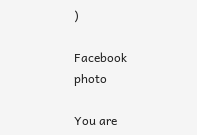)

Facebook photo

You are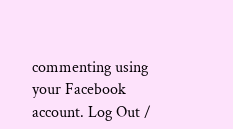commenting using your Facebook account. Log Out /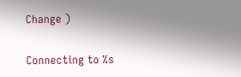Change )

Connecting to %s